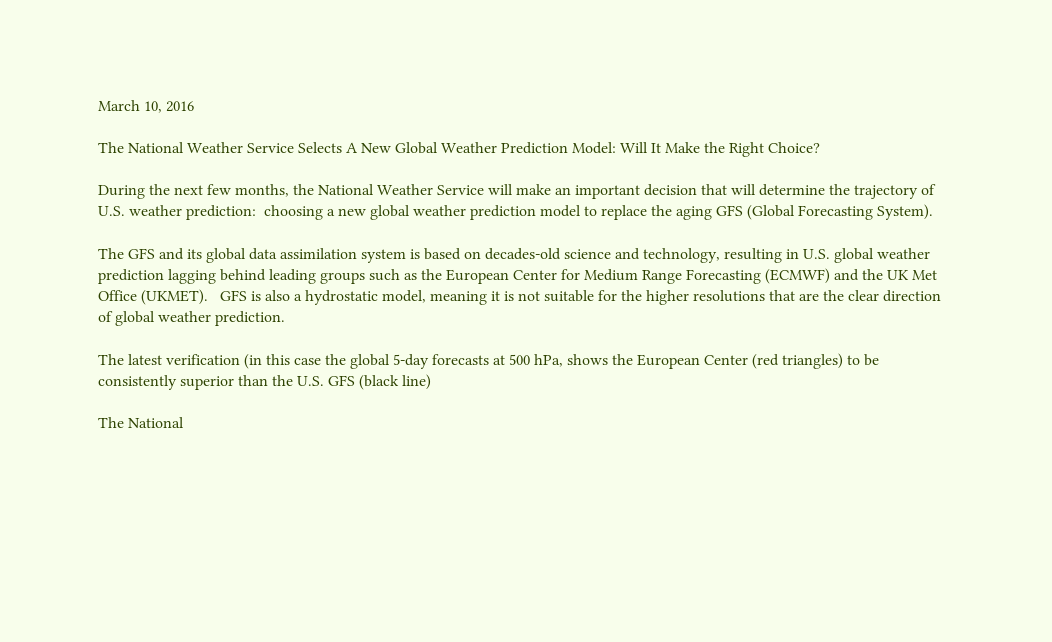March 10, 2016

The National Weather Service Selects A New Global Weather Prediction Model: Will It Make the Right Choice?

During the next few months, the National Weather Service will make an important decision that will determine the trajectory of U.S. weather prediction:  choosing a new global weather prediction model to replace the aging GFS (Global Forecasting System).

The GFS and its global data assimilation system is based on decades-old science and technology, resulting in U.S. global weather prediction lagging behind leading groups such as the European Center for Medium Range Forecasting (ECMWF) and the UK Met Office (UKMET).   GFS is also a hydrostatic model, meaning it is not suitable for the higher resolutions that are the clear direction of global weather prediction.

The latest verification (in this case the global 5-day forecasts at 500 hPa, shows the European Center (red triangles) to be consistently superior than the U.S. GFS (black line)

The National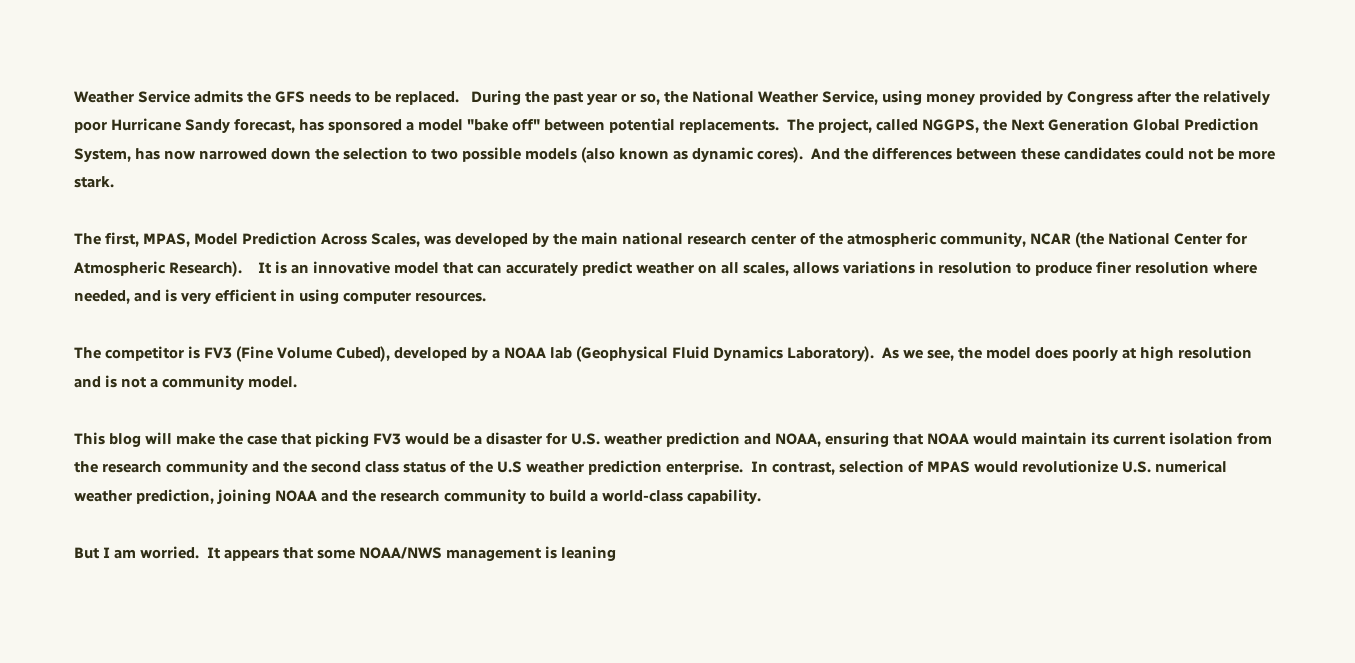Weather Service admits the GFS needs to be replaced.   During the past year or so, the National Weather Service, using money provided by Congress after the relatively poor Hurricane Sandy forecast, has sponsored a model "bake off" between potential replacements.  The project, called NGGPS, the Next Generation Global Prediction System, has now narrowed down the selection to two possible models (also known as dynamic cores).  And the differences between these candidates could not be more stark.

The first, MPAS, Model Prediction Across Scales, was developed by the main national research center of the atmospheric community, NCAR (the National Center for Atmospheric Research).    It is an innovative model that can accurately predict weather on all scales, allows variations in resolution to produce finer resolution where needed, and is very efficient in using computer resources.

The competitor is FV3 (Fine Volume Cubed), developed by a NOAA lab (Geophysical Fluid Dynamics Laboratory).  As we see, the model does poorly at high resolution and is not a community model.

This blog will make the case that picking FV3 would be a disaster for U.S. weather prediction and NOAA, ensuring that NOAA would maintain its current isolation from the research community and the second class status of the U.S weather prediction enterprise.  In contrast, selection of MPAS would revolutionize U.S. numerical weather prediction, joining NOAA and the research community to build a world-class capability.

But I am worried.  It appears that some NOAA/NWS management is leaning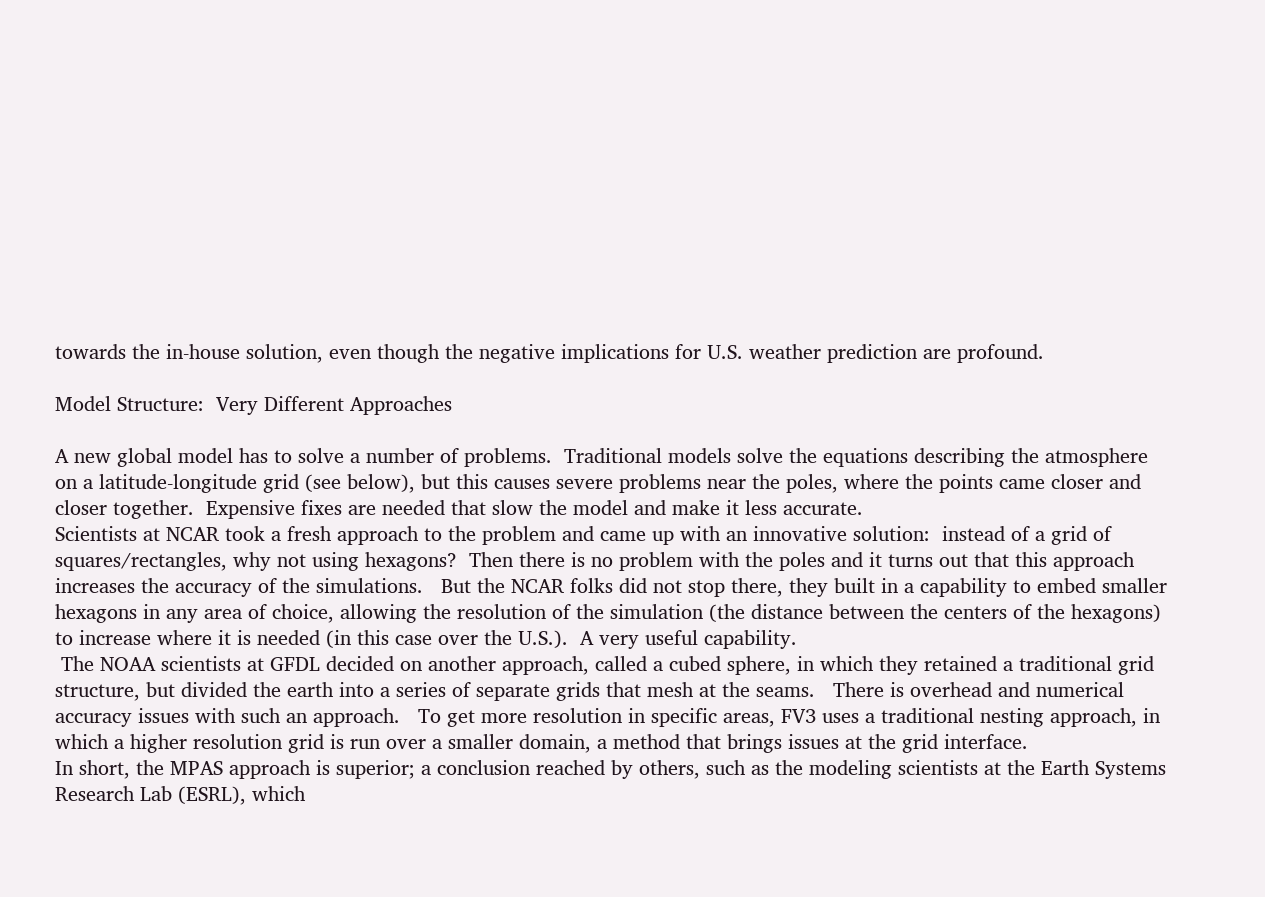towards the in-house solution, even though the negative implications for U.S. weather prediction are profound.

Model Structure:  Very Different Approaches

A new global model has to solve a number of problems.  Traditional models solve the equations describing the atmosphere on a latitude-longitude grid (see below), but this causes severe problems near the poles, where the points came closer and closer together.  Expensive fixes are needed that slow the model and make it less accurate.
Scientists at NCAR took a fresh approach to the problem and came up with an innovative solution:  instead of a grid of squares/rectangles, why not using hexagons?  Then there is no problem with the poles and it turns out that this approach increases the accuracy of the simulations.   But the NCAR folks did not stop there, they built in a capability to embed smaller hexagons in any area of choice, allowing the resolution of the simulation (the distance between the centers of the hexagons) to increase where it is needed (in this case over the U.S.).  A very useful capability.
 The NOAA scientists at GFDL decided on another approach, called a cubed sphere, in which they retained a traditional grid structure, but divided the earth into a series of separate grids that mesh at the seams.   There is overhead and numerical accuracy issues with such an approach.   To get more resolution in specific areas, FV3 uses a traditional nesting approach, in which a higher resolution grid is run over a smaller domain, a method that brings issues at the grid interface.
In short, the MPAS approach is superior; a conclusion reached by others, such as the modeling scientists at the Earth Systems Research Lab (ESRL), which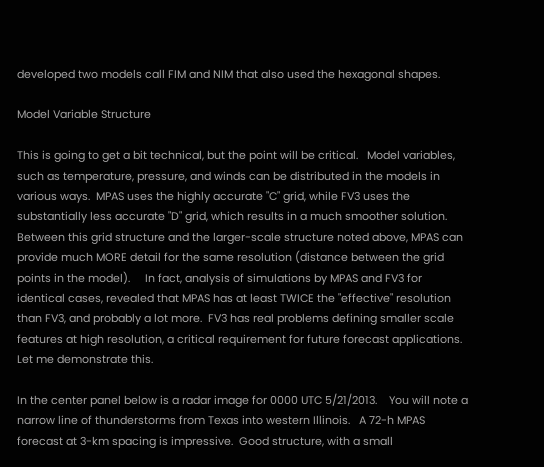developed two models call FIM and NIM that also used the hexagonal shapes.

Model Variable Structure

This is going to get a bit technical, but the point will be critical.   Model variables, such as temperature, pressure, and winds can be distributed in the models in various ways.  MPAS uses the highly accurate "C" grid, while FV3 uses the substantially less accurate "D" grid, which results in a much smoother solution.
Between this grid structure and the larger-scale structure noted above, MPAS can provide much MORE detail for the same resolution (distance between the grid points in the model).     In fact, analysis of simulations by MPAS and FV3 for identical cases, revealed that MPAS has at least TWICE the "effective" resolution than FV3, and probably a lot more.  FV3 has real problems defining smaller scale features at high resolution, a critical requirement for future forecast applications.   Let me demonstrate this.

In the center panel below is a radar image for 0000 UTC 5/21/2013.    You will note a narrow line of thunderstorms from Texas into western Illinois.   A 72-h MPAS forecast at 3-km spacing is impressive.  Good structure, with a small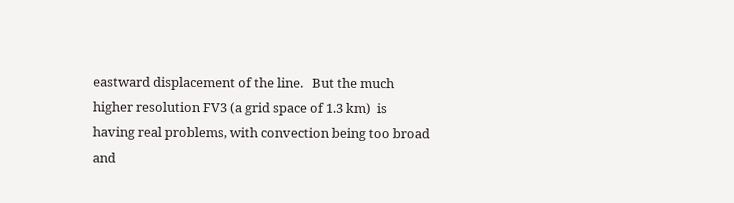eastward displacement of the line.   But the much higher resolution FV3 (a grid space of 1.3 km)  is having real problems, with convection being too broad and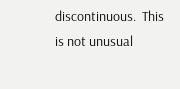discontinuous.  This is not unusual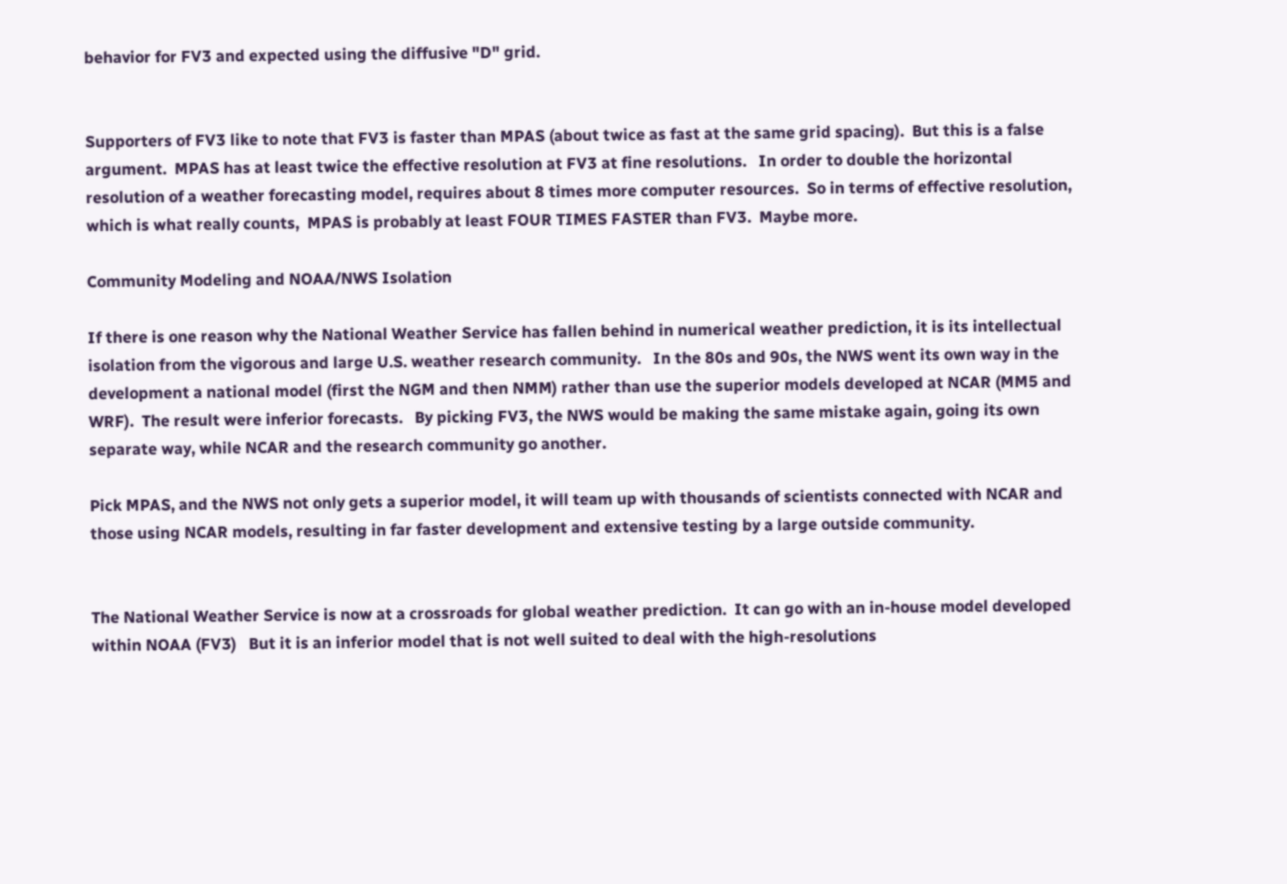behavior for FV3 and expected using the diffusive "D" grid.


Supporters of FV3 like to note that FV3 is faster than MPAS (about twice as fast at the same grid spacing).  But this is a false argument.  MPAS has at least twice the effective resolution at FV3 at fine resolutions.   In order to double the horizontal resolution of a weather forecasting model, requires about 8 times more computer resources.  So in terms of effective resolution, which is what really counts,  MPAS is probably at least FOUR TIMES FASTER than FV3.  Maybe more.

Community Modeling and NOAA/NWS Isolation

If there is one reason why the National Weather Service has fallen behind in numerical weather prediction, it is its intellectual isolation from the vigorous and large U.S. weather research community.   In the 80s and 90s, the NWS went its own way in the development a national model (first the NGM and then NMM) rather than use the superior models developed at NCAR (MM5 and WRF).  The result were inferior forecasts.   By picking FV3, the NWS would be making the same mistake again, going its own separate way, while NCAR and the research community go another.

Pick MPAS, and the NWS not only gets a superior model, it will team up with thousands of scientists connected with NCAR and those using NCAR models, resulting in far faster development and extensive testing by a large outside community.


The National Weather Service is now at a crossroads for global weather prediction.  It can go with an in-house model developed within NOAA (FV3)   But it is an inferior model that is not well suited to deal with the high-resolutions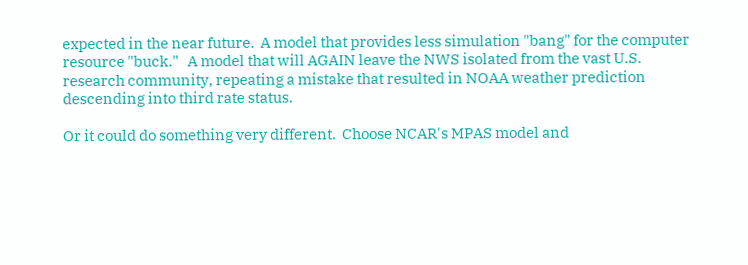expected in the near future.  A model that provides less simulation "bang" for the computer resource "buck."   A model that will AGAIN leave the NWS isolated from the vast U.S. research community, repeating a mistake that resulted in NOAA weather prediction descending into third rate status.

Or it could do something very different.  Choose NCAR's MPAS model and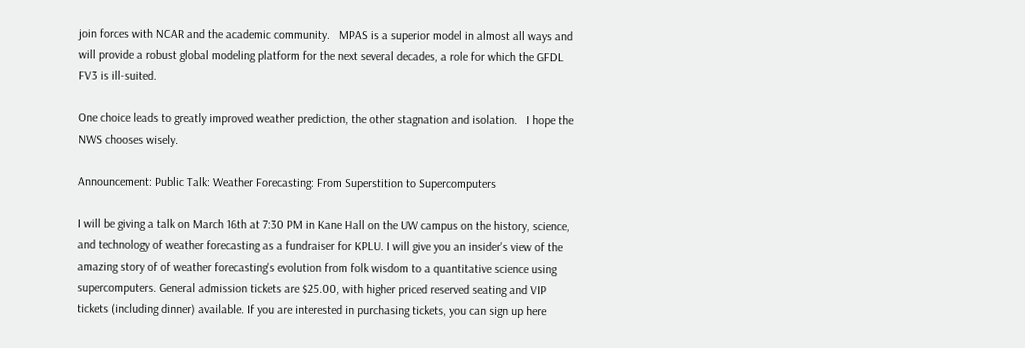join forces with NCAR and the academic community.   MPAS is a superior model in almost all ways and will provide a robust global modeling platform for the next several decades, a role for which the GFDL FV3 is ill-suited.

One choice leads to greatly improved weather prediction, the other stagnation and isolation.   I hope the NWS chooses wisely.

Announcement: Public Talk: Weather Forecasting: From Superstition to Supercomputers

I will be giving a talk on March 16th at 7:30 PM in Kane Hall on the UW campus on the history, science, and technology of weather forecasting as a fundraiser for KPLU. I will give you an insider's view of the amazing story of of weather forecasting's evolution from folk wisdom to a quantitative science using supercomputers. General admission tickets are $25.00, with higher priced reserved seating and VIP tickets (including dinner) available. If you are interested in purchasing tickets, you can sign up here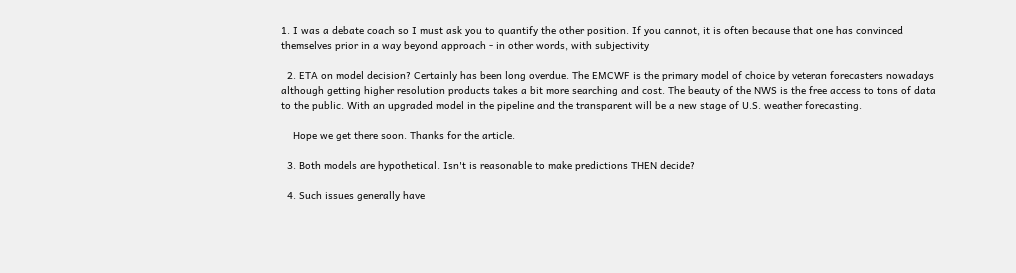1. I was a debate coach so I must ask you to quantify the other position. If you cannot, it is often because that one has convinced themselves prior in a way beyond approach - in other words, with subjectivity

  2. ETA on model decision? Certainly has been long overdue. The EMCWF is the primary model of choice by veteran forecasters nowadays although getting higher resolution products takes a bit more searching and cost. The beauty of the NWS is the free access to tons of data to the public. With an upgraded model in the pipeline and the transparent will be a new stage of U.S. weather forecasting.

    Hope we get there soon. Thanks for the article.

  3. Both models are hypothetical. Isn't is reasonable to make predictions THEN decide?

  4. Such issues generally have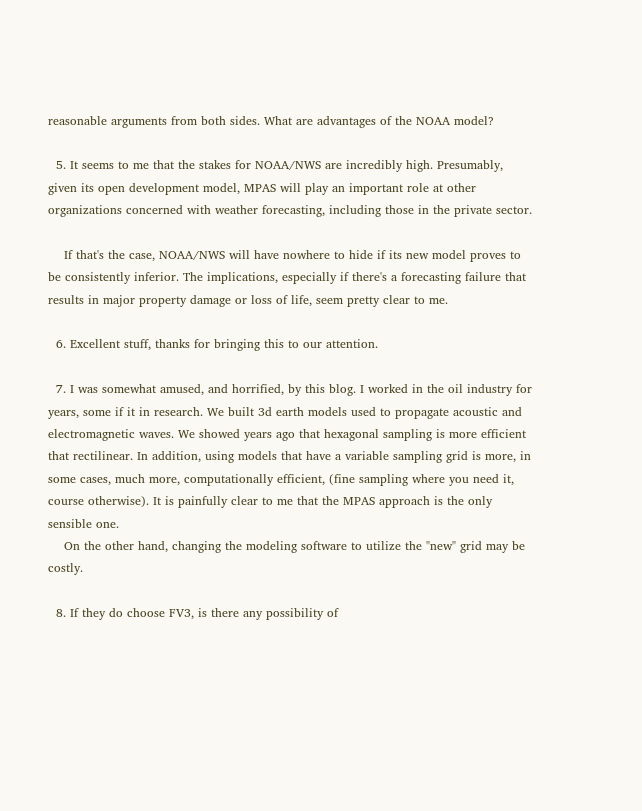reasonable arguments from both sides. What are advantages of the NOAA model?

  5. It seems to me that the stakes for NOAA/NWS are incredibly high. Presumably, given its open development model, MPAS will play an important role at other organizations concerned with weather forecasting, including those in the private sector.

    If that's the case, NOAA/NWS will have nowhere to hide if its new model proves to be consistently inferior. The implications, especially if there's a forecasting failure that results in major property damage or loss of life, seem pretty clear to me.

  6. Excellent stuff, thanks for bringing this to our attention.

  7. I was somewhat amused, and horrified, by this blog. I worked in the oil industry for years, some if it in research. We built 3d earth models used to propagate acoustic and electromagnetic waves. We showed years ago that hexagonal sampling is more efficient that rectilinear. In addition, using models that have a variable sampling grid is more, in some cases, much more, computationally efficient, (fine sampling where you need it, course otherwise). It is painfully clear to me that the MPAS approach is the only sensible one.
    On the other hand, changing the modeling software to utilize the "new" grid may be costly.

  8. If they do choose FV3, is there any possibility of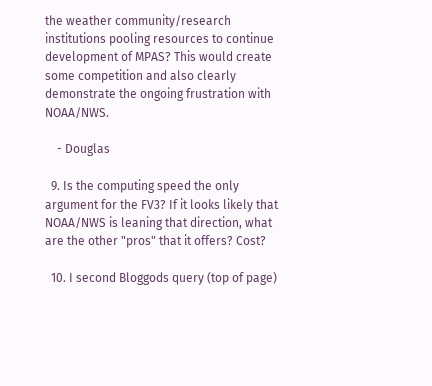the weather community/research institutions pooling resources to continue development of MPAS? This would create some competition and also clearly demonstrate the ongoing frustration with NOAA/NWS.

    - Douglas

  9. Is the computing speed the only argument for the FV3? If it looks likely that NOAA/NWS is leaning that direction, what are the other "pros" that it offers? Cost?

  10. I second Bloggods query (top of page)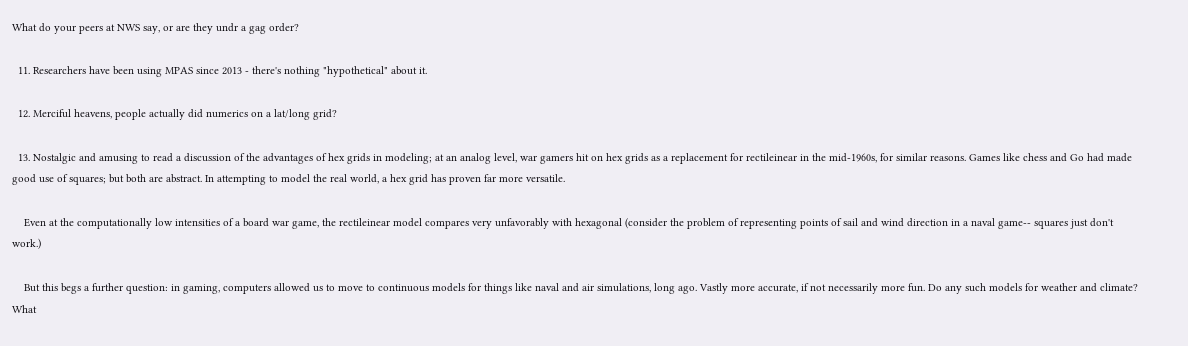What do your peers at NWS say, or are they undr a gag order?

  11. Researchers have been using MPAS since 2013 - there's nothing "hypothetical" about it.

  12. Merciful heavens, people actually did numerics on a lat/long grid?

  13. Nostalgic and amusing to read a discussion of the advantages of hex grids in modeling; at an analog level, war gamers hit on hex grids as a replacement for rectileinear in the mid-1960s, for similar reasons. Games like chess and Go had made good use of squares; but both are abstract. In attempting to model the real world, a hex grid has proven far more versatile.

    Even at the computationally low intensities of a board war game, the rectileinear model compares very unfavorably with hexagonal (consider the problem of representing points of sail and wind direction in a naval game-- squares just don't work.)

    But this begs a further question: in gaming, computers allowed us to move to continuous models for things like naval and air simulations, long ago. Vastly more accurate, if not necessarily more fun. Do any such models for weather and climate? What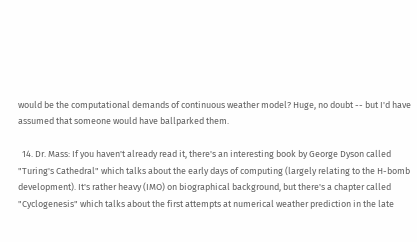would be the computational demands of continuous weather model? Huge, no doubt -- but I'd have assumed that someone would have ballparked them.

  14. Dr. Mass: If you haven't already read it, there's an interesting book by George Dyson called "Turing's Cathedral" which talks about the early days of computing (largely relating to the H-bomb development). It's rather heavy (IMO) on biographical background, but there's a chapter called "Cyclogenesis" which talks about the first attempts at numerical weather prediction in the late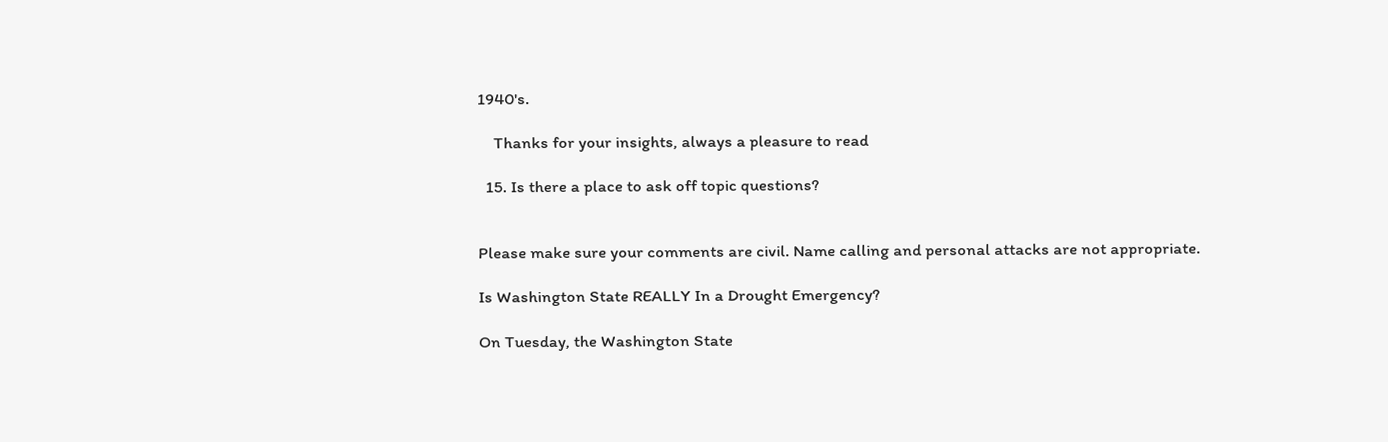1940's.

    Thanks for your insights, always a pleasure to read

  15. Is there a place to ask off topic questions?


Please make sure your comments are civil. Name calling and personal attacks are not appropriate.

Is Washington State REALLY In a Drought Emergency?

On Tuesday, the Washington State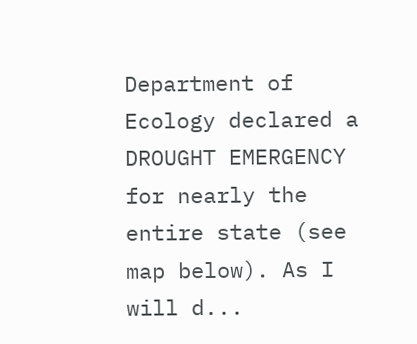Department of Ecology declared a DROUGHT EMERGENCY for nearly the entire state (see map below). As I will d...